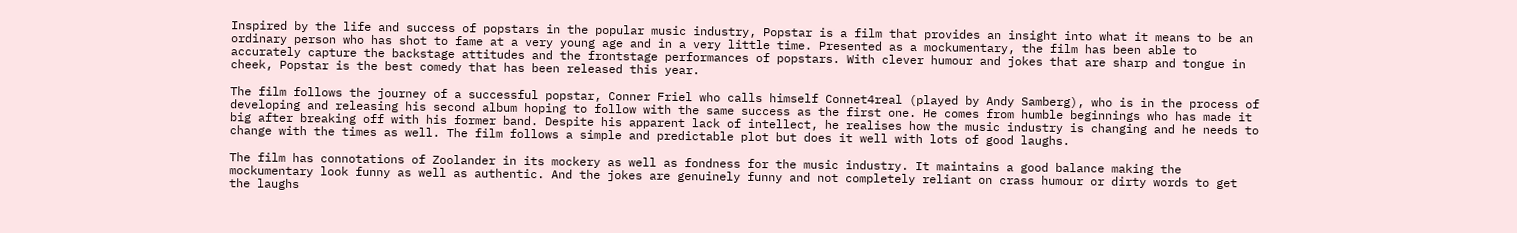Inspired by the life and success of popstars in the popular music industry, Popstar is a film that provides an insight into what it means to be an ordinary person who has shot to fame at a very young age and in a very little time. Presented as a mockumentary, the film has been able to accurately capture the backstage attitudes and the frontstage performances of popstars. With clever humour and jokes that are sharp and tongue in cheek, Popstar is the best comedy that has been released this year.

The film follows the journey of a successful popstar, Conner Friel who calls himself Connet4real (played by Andy Samberg), who is in the process of developing and releasing his second album hoping to follow with the same success as the first one. He comes from humble beginnings who has made it big after breaking off with his former band. Despite his apparent lack of intellect, he realises how the music industry is changing and he needs to change with the times as well. The film follows a simple and predictable plot but does it well with lots of good laughs.

The film has connotations of Zoolander in its mockery as well as fondness for the music industry. It maintains a good balance making the mockumentary look funny as well as authentic. And the jokes are genuinely funny and not completely reliant on crass humour or dirty words to get the laughs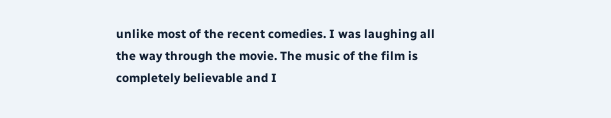unlike most of the recent comedies. I was laughing all the way through the movie. The music of the film is completely believable and I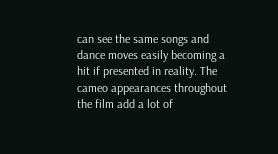can see the same songs and dance moves easily becoming a hit if presented in reality. The cameo appearances throughout the film add a lot of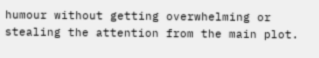humour without getting overwhelming or stealing the attention from the main plot.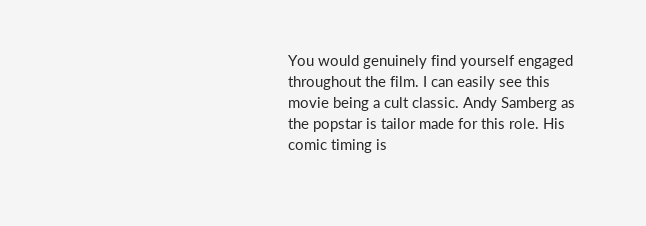You would genuinely find yourself engaged throughout the film. I can easily see this movie being a cult classic. Andy Samberg as the popstar is tailor made for this role. His comic timing is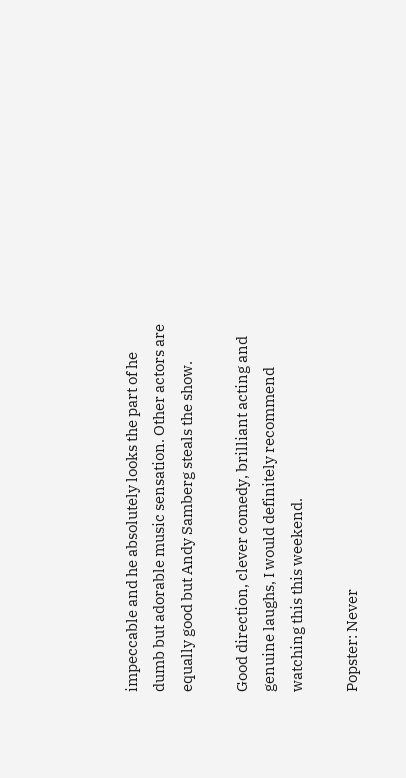impeccable and he absolutely looks the part of he dumb but adorable music sensation. Other actors are equally good but Andy Samberg steals the show.

Good direction, clever comedy, brilliant acting and genuine laughs, I would definitely recommend watching this this weekend.

Popster: Never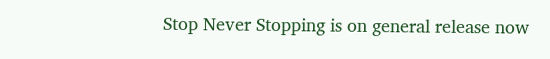Stop Never Stopping is on general release now